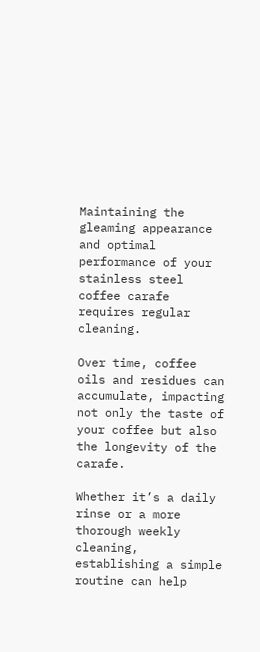Maintaining the gleaming appearance and optimal performance of your stainless steel coffee carafe requires regular cleaning.

Over time, coffee oils and residues can accumulate, impacting not only the taste of your coffee but also the longevity of the carafe.

Whether it’s a daily rinse or a more thorough weekly cleaning, establishing a simple routine can help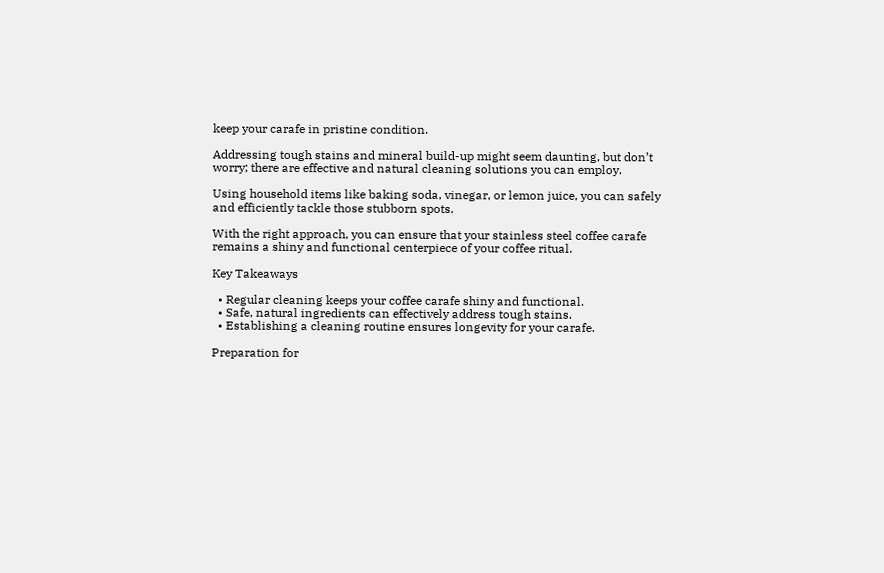keep your carafe in pristine condition.

Addressing tough stains and mineral build-up might seem daunting, but don’t worry; there are effective and natural cleaning solutions you can employ.

Using household items like baking soda, vinegar, or lemon juice, you can safely and efficiently tackle those stubborn spots.

With the right approach, you can ensure that your stainless steel coffee carafe remains a shiny and functional centerpiece of your coffee ritual.

Key Takeaways

  • Regular cleaning keeps your coffee carafe shiny and functional.
  • Safe, natural ingredients can effectively address tough stains.
  • Establishing a cleaning routine ensures longevity for your carafe.

Preparation for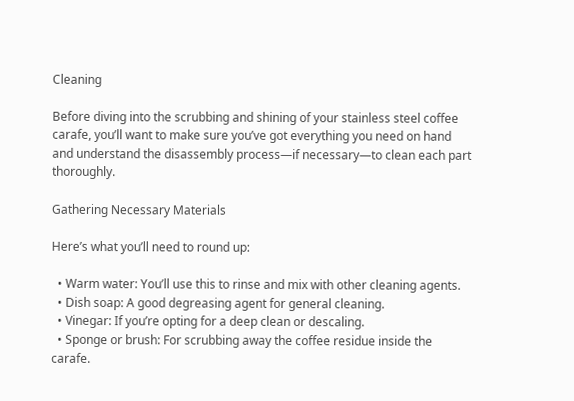Cleaning

Before diving into the scrubbing and shining of your stainless steel coffee carafe, you’ll want to make sure you’ve got everything you need on hand and understand the disassembly process—if necessary—to clean each part thoroughly.

Gathering Necessary Materials

Here’s what you’ll need to round up:

  • Warm water: You’ll use this to rinse and mix with other cleaning agents.
  • Dish soap: A good degreasing agent for general cleaning.
  • Vinegar: If you’re opting for a deep clean or descaling.
  • Sponge or brush: For scrubbing away the coffee residue inside the carafe.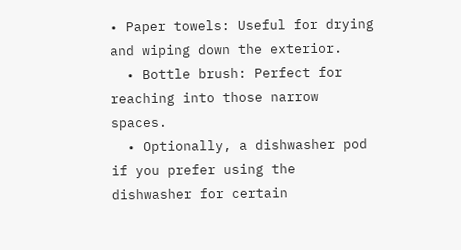• Paper towels: Useful for drying and wiping down the exterior.
  • Bottle brush: Perfect for reaching into those narrow spaces.
  • Optionally, a dishwasher pod if you prefer using the dishwasher for certain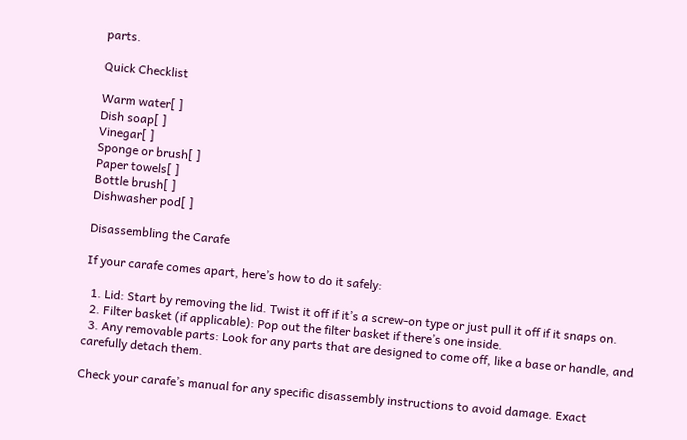parts.

Quick Checklist

Warm water[ ]
Dish soap[ ]
Vinegar[ ]
Sponge or brush[ ]
Paper towels[ ]
Bottle brush[ ]
Dishwasher pod[ ]

Disassembling the Carafe

If your carafe comes apart, here’s how to do it safely:

  1. Lid: Start by removing the lid. Twist it off if it’s a screw-on type or just pull it off if it snaps on.
  2. Filter basket (if applicable): Pop out the filter basket if there’s one inside.
  3. Any removable parts: Look for any parts that are designed to come off, like a base or handle, and carefully detach them.

Check your carafe’s manual for any specific disassembly instructions to avoid damage. Exact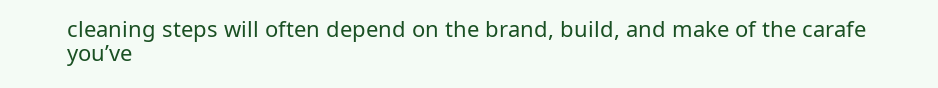cleaning steps will often depend on the brand, build, and make of the carafe you’ve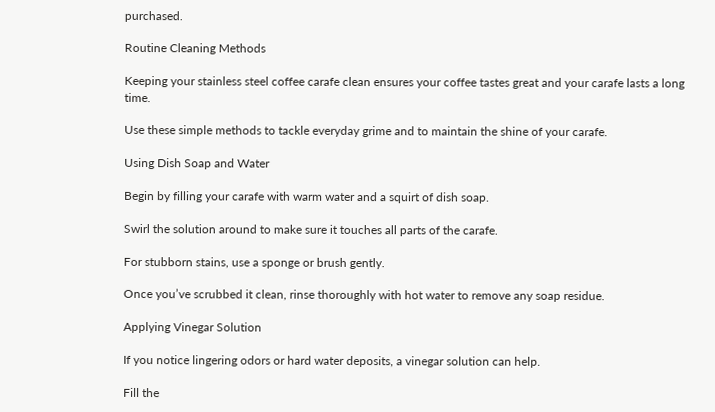purchased.

Routine Cleaning Methods

Keeping your stainless steel coffee carafe clean ensures your coffee tastes great and your carafe lasts a long time.

Use these simple methods to tackle everyday grime and to maintain the shine of your carafe.

Using Dish Soap and Water

Begin by filling your carafe with warm water and a squirt of dish soap.

Swirl the solution around to make sure it touches all parts of the carafe.

For stubborn stains, use a sponge or brush gently.

Once you’ve scrubbed it clean, rinse thoroughly with hot water to remove any soap residue.

Applying Vinegar Solution

If you notice lingering odors or hard water deposits, a vinegar solution can help.

Fill the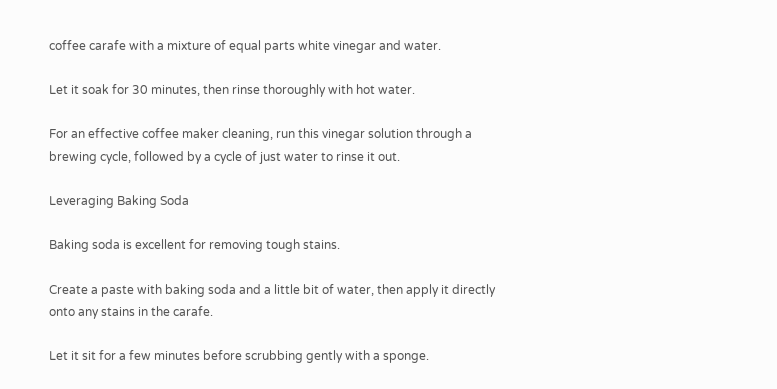coffee carafe with a mixture of equal parts white vinegar and water.

Let it soak for 30 minutes, then rinse thoroughly with hot water.

For an effective coffee maker cleaning, run this vinegar solution through a brewing cycle, followed by a cycle of just water to rinse it out.

Leveraging Baking Soda

Baking soda is excellent for removing tough stains.

Create a paste with baking soda and a little bit of water, then apply it directly onto any stains in the carafe.

Let it sit for a few minutes before scrubbing gently with a sponge.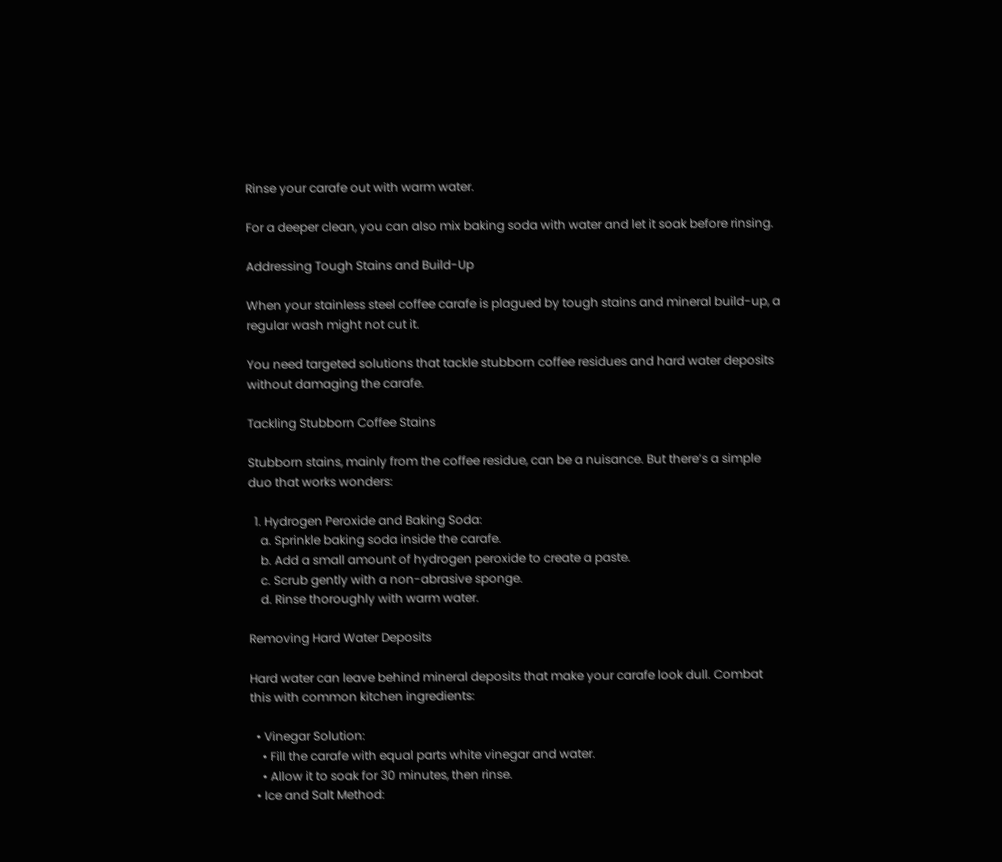Rinse your carafe out with warm water.

For a deeper clean, you can also mix baking soda with water and let it soak before rinsing.

Addressing Tough Stains and Build-Up

When your stainless steel coffee carafe is plagued by tough stains and mineral build-up, a regular wash might not cut it.

You need targeted solutions that tackle stubborn coffee residues and hard water deposits without damaging the carafe.

Tackling Stubborn Coffee Stains

Stubborn stains, mainly from the coffee residue, can be a nuisance. But there’s a simple duo that works wonders:

  1. Hydrogen Peroxide and Baking Soda:
    a. Sprinkle baking soda inside the carafe.
    b. Add a small amount of hydrogen peroxide to create a paste.
    c. Scrub gently with a non-abrasive sponge.
    d. Rinse thoroughly with warm water.

Removing Hard Water Deposits

Hard water can leave behind mineral deposits that make your carafe look dull. Combat this with common kitchen ingredients:

  • Vinegar Solution:
    • Fill the carafe with equal parts white vinegar and water.
    • Allow it to soak for 30 minutes, then rinse.
  • Ice and Salt Method: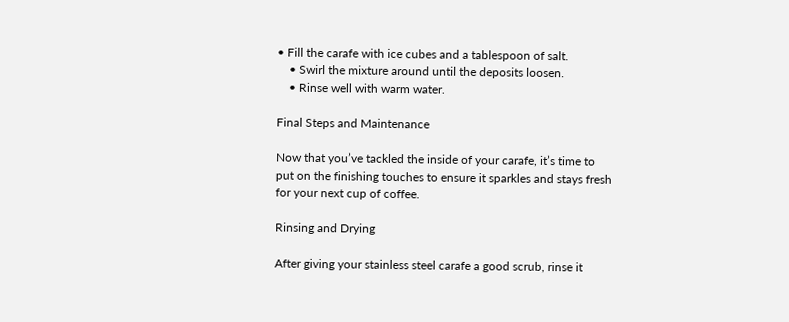• Fill the carafe with ice cubes and a tablespoon of salt.
    • Swirl the mixture around until the deposits loosen.
    • Rinse well with warm water.

Final Steps and Maintenance

Now that you’ve tackled the inside of your carafe, it’s time to put on the finishing touches to ensure it sparkles and stays fresh for your next cup of coffee.

Rinsing and Drying

After giving your stainless steel carafe a good scrub, rinse it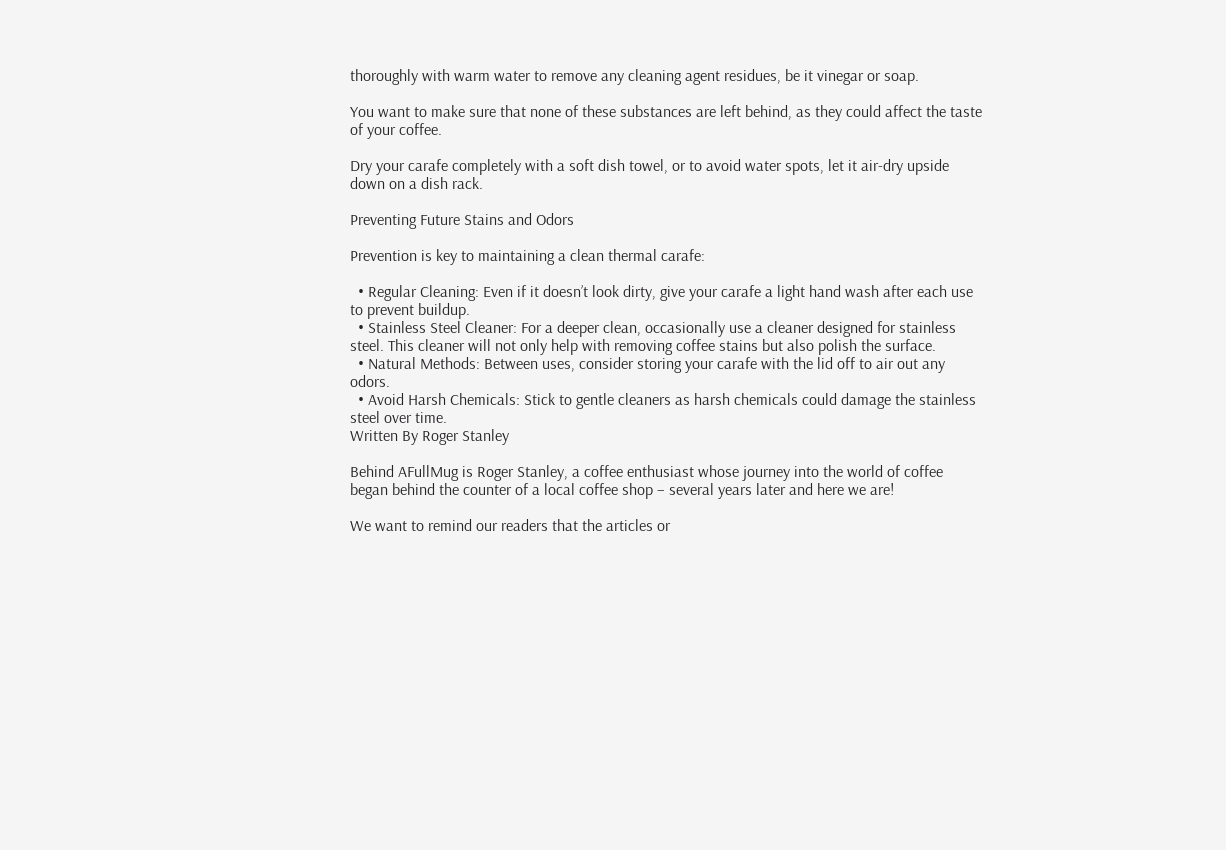thoroughly with warm water to remove any cleaning agent residues, be it vinegar or soap.

You want to make sure that none of these substances are left behind, as they could affect the taste of your coffee.

Dry your carafe completely with a soft dish towel, or to avoid water spots, let it air-dry upside down on a dish rack.

Preventing Future Stains and Odors

Prevention is key to maintaining a clean thermal carafe:

  • Regular Cleaning: Even if it doesn’t look dirty, give your carafe a light hand wash after each use to prevent buildup.
  • Stainless Steel Cleaner: For a deeper clean, occasionally use a cleaner designed for stainless steel. This cleaner will not only help with removing coffee stains but also polish the surface.
  • Natural Methods: Between uses, consider storing your carafe with the lid off to air out any odors.
  • Avoid Harsh Chemicals: Stick to gentle cleaners as harsh chemicals could damage the stainless steel over time.
Written By Roger Stanley

Behind AFullMug is Roger Stanley, a coffee enthusiast whose journey into the world of coffee began behind the counter of a local coffee shop – several years later and here we are!

We want to remind our readers that the articles or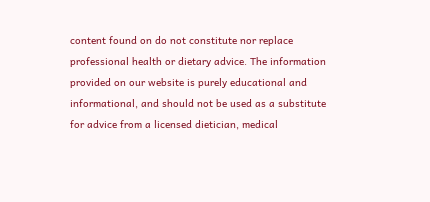content found on do not constitute nor replace professional health or dietary advice. The information provided on our website is purely educational and informational, and should not be used as a substitute for advice from a licensed dietician, medical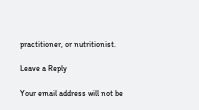practitioner, or nutritionist.

Leave a Reply

Your email address will not be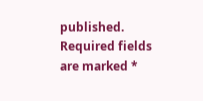published. Required fields are marked *